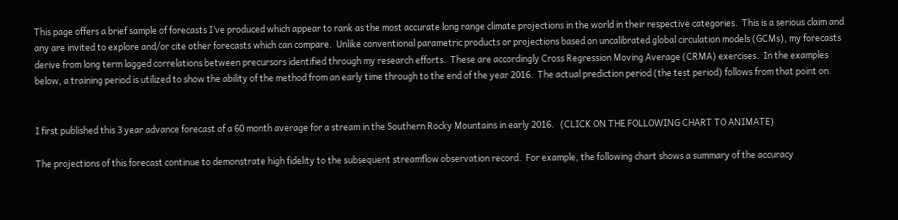This page offers a brief sample of forecasts I’ve produced which appear to rank as the most accurate long range climate projections in the world in their respective categories.  This is a serious claim and any are invited to explore and/or cite other forecasts which can compare.  Unlike conventional parametric products or projections based on uncalibrated global circulation models (GCMs), my forecasts derive from long term lagged correlations between precursors identified through my research efforts.  These are accordingly Cross Regression Moving Average (CRMA) exercises.  In the examples below, a training period is utilized to show the ability of the method from an early time through to the end of the year 2016.  The actual prediction period (the test period) follows from that point on.


I first published this 3 year advance forecast of a 60 month average for a stream in the Southern Rocky Mountains in early 2016.   (CLICK ON THE FOLLOWING CHART TO ANIMATE)

The projections of this forecast continue to demonstrate high fidelity to the subsequent streamflow observation record.  For example, the following chart shows a summary of the accuracy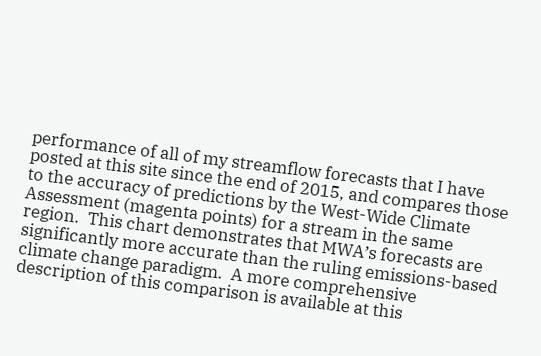performance of all of my streamflow forecasts that I have posted at this site since the end of 2015, and compares those to the accuracy of predictions by the West-Wide Climate Assessment (magenta points) for a stream in the same region.  This chart demonstrates that MWA’s forecasts are significantly more accurate than the ruling emissions-based climate change paradigm.  A more comprehensive description of this comparison is available at this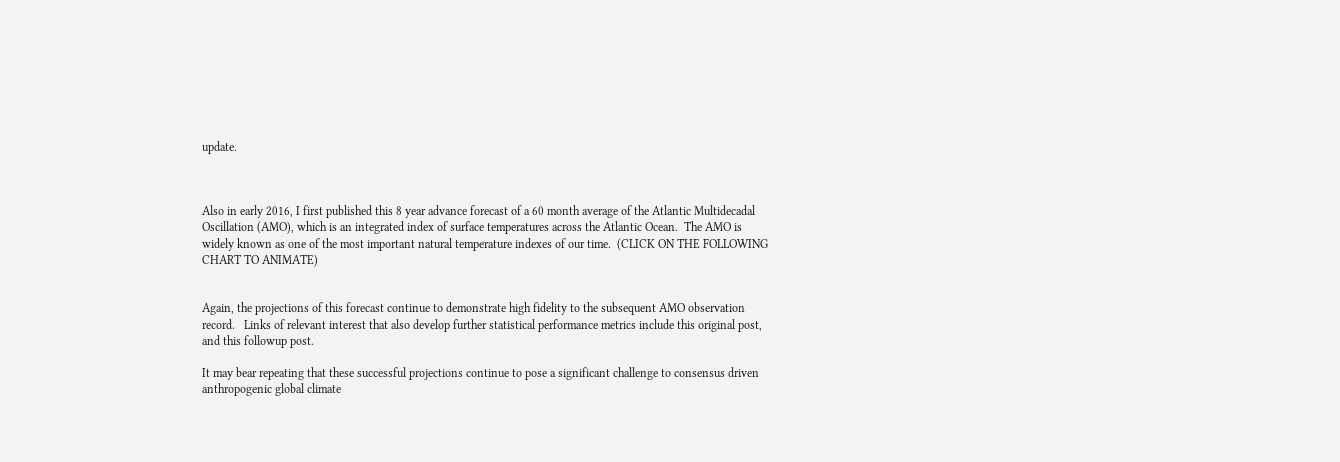update.



Also in early 2016, I first published this 8 year advance forecast of a 60 month average of the Atlantic Multidecadal Oscillation (AMO), which is an integrated index of surface temperatures across the Atlantic Ocean.  The AMO is widely known as one of the most important natural temperature indexes of our time.  (CLICK ON THE FOLLOWING CHART TO ANIMATE)


Again, the projections of this forecast continue to demonstrate high fidelity to the subsequent AMO observation record.   Links of relevant interest that also develop further statistical performance metrics include this original post, and this followup post.

It may bear repeating that these successful projections continue to pose a significant challenge to consensus driven anthropogenic global climate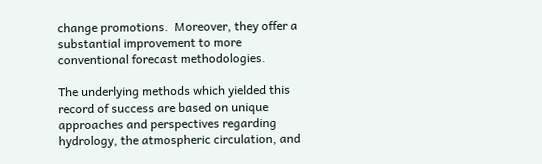change promotions.  Moreover, they offer a substantial improvement to more conventional forecast methodologies.

The underlying methods which yielded this record of success are based on unique approaches and perspectives regarding hydrology, the atmospheric circulation, and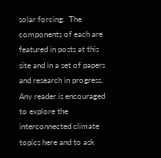solar forcing.  The components of each are featured in posts at this site and in a set of papers and research in progress.   Any reader is encouraged to explore the interconnected climate topics here and to ask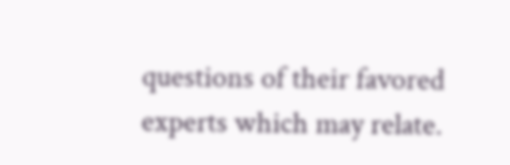questions of their favored experts which may relate.